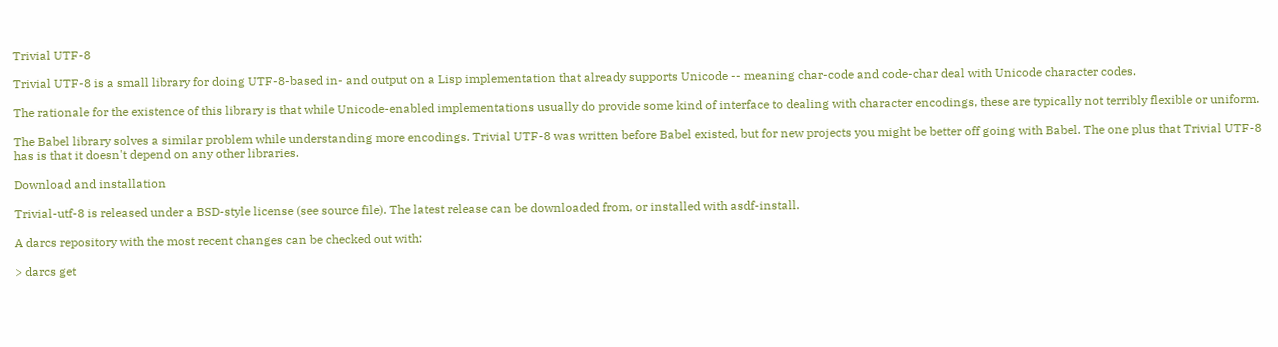Trivial UTF-8

Trivial UTF-8 is a small library for doing UTF-8-based in- and output on a Lisp implementation that already supports Unicode -- meaning char-code and code-char deal with Unicode character codes.

The rationale for the existence of this library is that while Unicode-enabled implementations usually do provide some kind of interface to dealing with character encodings, these are typically not terribly flexible or uniform.

The Babel library solves a similar problem while understanding more encodings. Trivial UTF-8 was written before Babel existed, but for new projects you might be better off going with Babel. The one plus that Trivial UTF-8 has is that it doesn't depend on any other libraries.

Download and installation

Trivial-utf-8 is released under a BSD-style license (see source file). The latest release can be downloaded from, or installed with asdf-install.

A darcs repository with the most recent changes can be checked out with:

> darcs get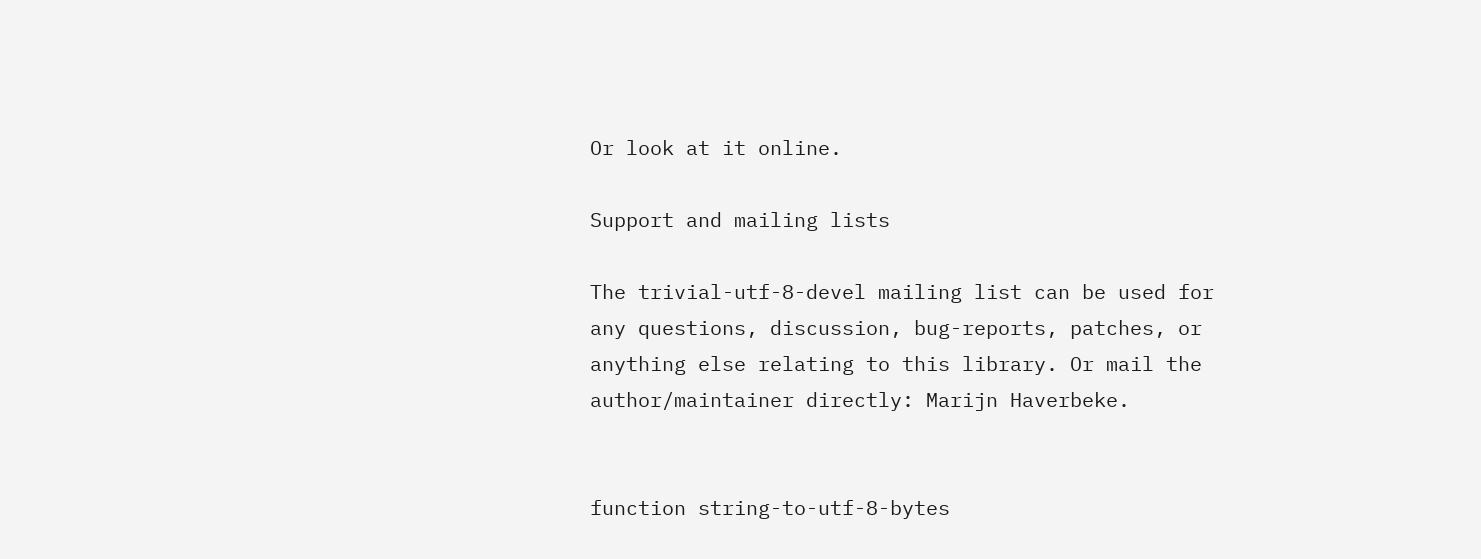Or look at it online.

Support and mailing lists

The trivial-utf-8-devel mailing list can be used for any questions, discussion, bug-reports, patches, or anything else relating to this library. Or mail the author/maintainer directly: Marijn Haverbeke.


function string-to-utf-8-bytes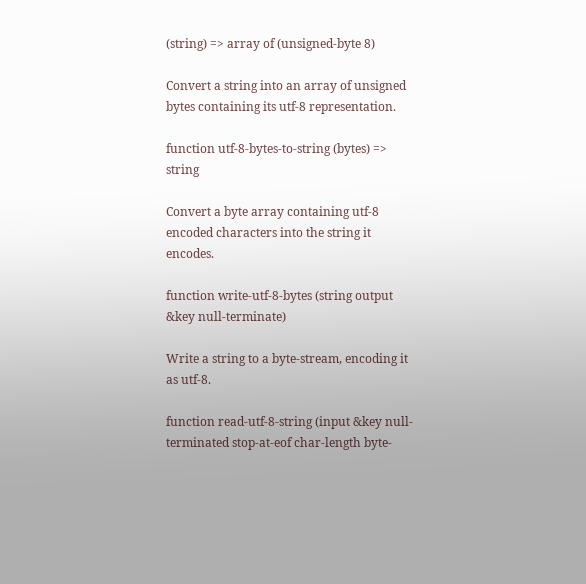(string) => array of (unsigned-byte 8)

Convert a string into an array of unsigned bytes containing its utf-8 representation.

function utf-8-bytes-to-string (bytes) => string

Convert a byte array containing utf-8 encoded characters into the string it encodes.

function write-utf-8-bytes (string output &key null-terminate)

Write a string to a byte-stream, encoding it as utf-8.

function read-utf-8-string (input &key null-terminated stop-at-eof char-length byte-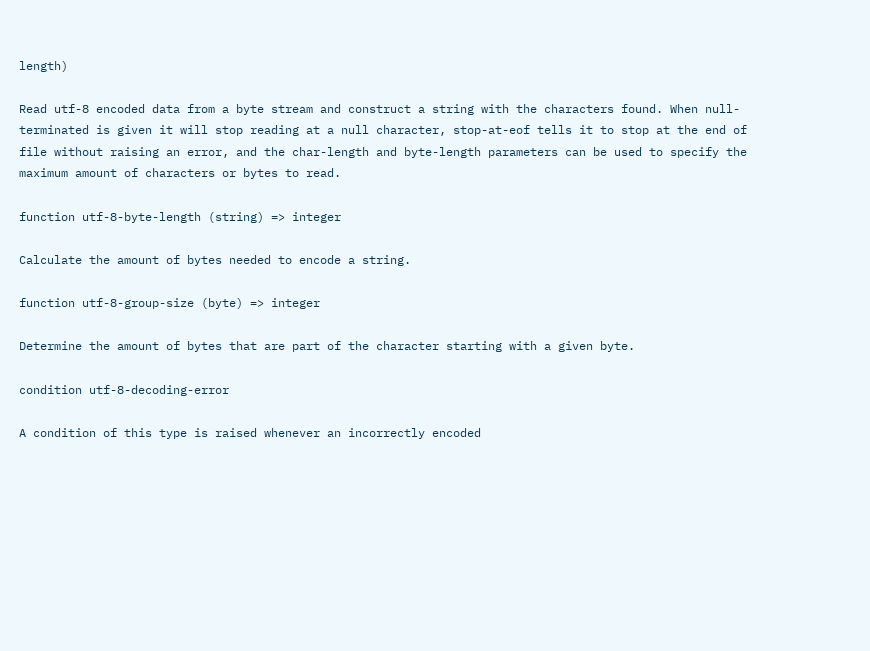length)

Read utf-8 encoded data from a byte stream and construct a string with the characters found. When null-terminated is given it will stop reading at a null character, stop-at-eof tells it to stop at the end of file without raising an error, and the char-length and byte-length parameters can be used to specify the maximum amount of characters or bytes to read.

function utf-8-byte-length (string) => integer

Calculate the amount of bytes needed to encode a string.

function utf-8-group-size (byte) => integer

Determine the amount of bytes that are part of the character starting with a given byte.

condition utf-8-decoding-error

A condition of this type is raised whenever an incorrectly encoded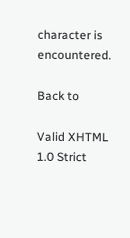character is encountered.

Back to

Valid XHTML 1.0 Strict